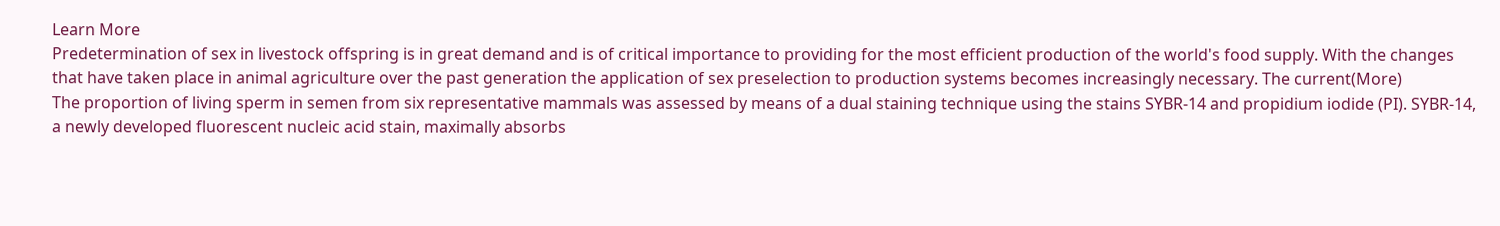Learn More
Predetermination of sex in livestock offspring is in great demand and is of critical importance to providing for the most efficient production of the world's food supply. With the changes that have taken place in animal agriculture over the past generation the application of sex preselection to production systems becomes increasingly necessary. The current(More)
The proportion of living sperm in semen from six representative mammals was assessed by means of a dual staining technique using the stains SYBR-14 and propidium iodide (PI). SYBR-14, a newly developed fluorescent nucleic acid stain, maximally absorbs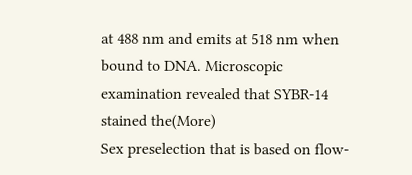at 488 nm and emits at 518 nm when bound to DNA. Microscopic examination revealed that SYBR-14 stained the(More)
Sex preselection that is based on flow-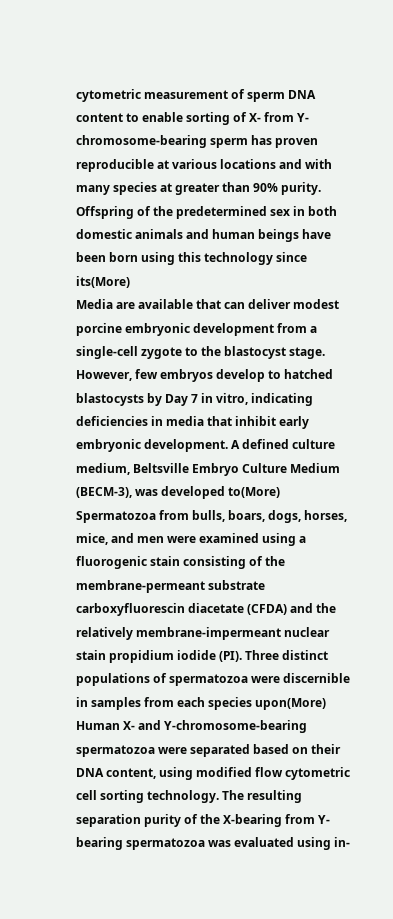cytometric measurement of sperm DNA content to enable sorting of X- from Y-chromosome-bearing sperm has proven reproducible at various locations and with many species at greater than 90% purity. Offspring of the predetermined sex in both domestic animals and human beings have been born using this technology since its(More)
Media are available that can deliver modest porcine embryonic development from a single-cell zygote to the blastocyst stage. However, few embryos develop to hatched blastocysts by Day 7 in vitro, indicating deficiencies in media that inhibit early embryonic development. A defined culture medium, Beltsville Embryo Culture Medium (BECM-3), was developed to(More)
Spermatozoa from bulls, boars, dogs, horses, mice, and men were examined using a fluorogenic stain consisting of the membrane-permeant substrate carboxyfluorescin diacetate (CFDA) and the relatively membrane-impermeant nuclear stain propidium iodide (PI). Three distinct populations of spermatozoa were discernible in samples from each species upon(More)
Human X- and Y-chromosome-bearing spermatozoa were separated based on their DNA content, using modified flow cytometric cell sorting technology. The resulting separation purity of the X-bearing from Y-bearing spermatozoa was evaluated using in-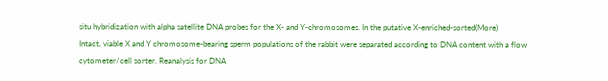situ hybridization with alpha satellite DNA probes for the X- and Y-chromosomes. In the putative X-enriched-sorted(More)
Intact, viable X and Y chromosome-bearing sperm populations of the rabbit were separated according to DNA content with a flow cytometer/cell sorter. Reanalysis for DNA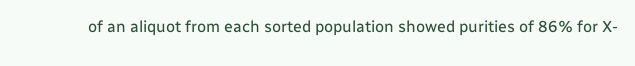of an aliquot from each sorted population showed purities of 86% for X-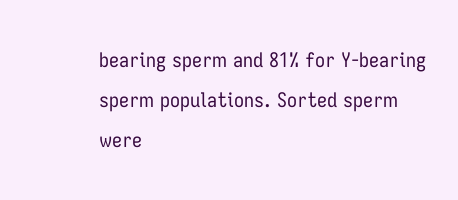bearing sperm and 81% for Y-bearing sperm populations. Sorted sperm were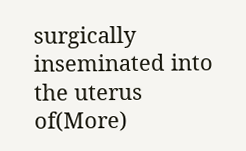surgically inseminated into the uterus of(More)